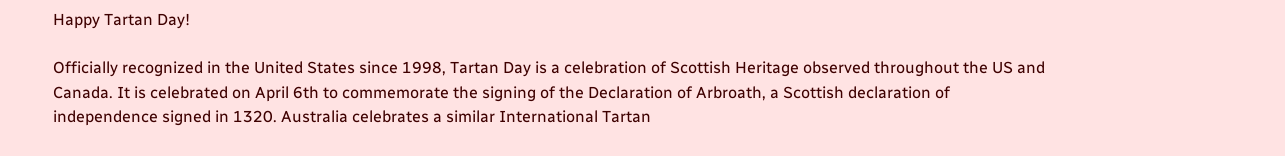Happy Tartan Day!

Officially recognized in the United States since 1998, Tartan Day is a celebration of Scottish Heritage observed throughout the US and Canada. It is celebrated on April 6th to commemorate the signing of the Declaration of Arbroath, a Scottish declaration of independence signed in 1320. Australia celebrates a similar International Tartan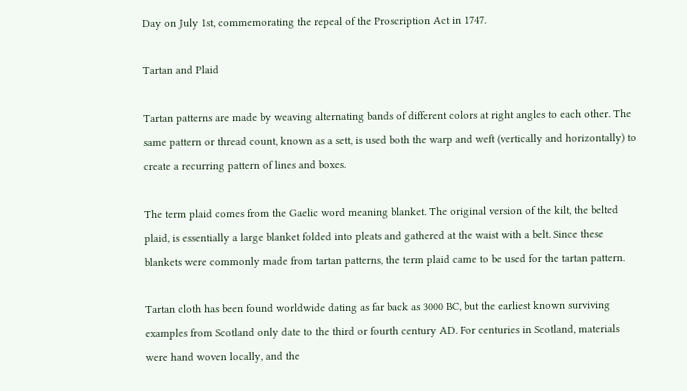Day on July 1st, commemorating the repeal of the Proscription Act in 1747.

Tartan and Plaid

Tartan patterns are made by weaving alternating bands of different colors at right angles to each other. The same pattern or thread count, known as a sett, is used both the warp and weft (vertically and horizontally) to create a recurring pattern of lines and boxes.

The term plaid comes from the Gaelic word meaning blanket. The original version of the kilt, the belted plaid, is essentially a large blanket folded into pleats and gathered at the waist with a belt. Since these blankets were commonly made from tartan patterns, the term plaid came to be used for the tartan pattern.

Tartan cloth has been found worldwide dating as far back as 3000 BC, but the earliest known surviving examples from Scotland only date to the third or fourth century AD. For centuries in Scotland, materials were hand woven locally, and the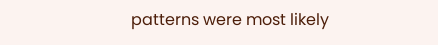patterns were most likely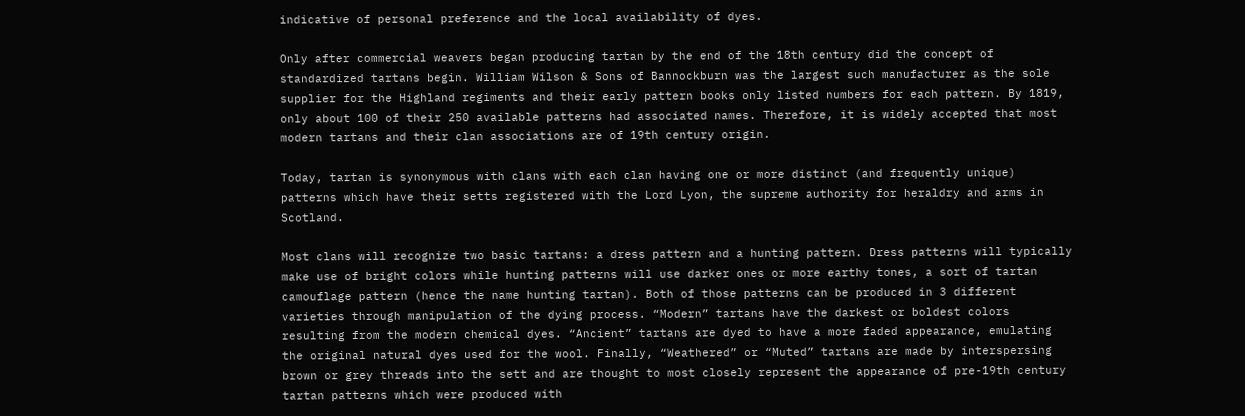indicative of personal preference and the local availability of dyes.

Only after commercial weavers began producing tartan by the end of the 18th century did the concept of standardized tartans begin. William Wilson & Sons of Bannockburn was the largest such manufacturer as the sole supplier for the Highland regiments and their early pattern books only listed numbers for each pattern. By 1819, only about 100 of their 250 available patterns had associated names. Therefore, it is widely accepted that most modern tartans and their clan associations are of 19th century origin.

Today, tartan is synonymous with clans with each clan having one or more distinct (and frequently unique) patterns which have their setts registered with the Lord Lyon, the supreme authority for heraldry and arms in Scotland.

Most clans will recognize two basic tartans: a dress pattern and a hunting pattern. Dress patterns will typically make use of bright colors while hunting patterns will use darker ones or more earthy tones, a sort of tartan camouflage pattern (hence the name hunting tartan). Both of those patterns can be produced in 3 different varieties through manipulation of the dying process. “Modern” tartans have the darkest or boldest colors resulting from the modern chemical dyes. “Ancient” tartans are dyed to have a more faded appearance, emulating the original natural dyes used for the wool. Finally, “Weathered” or “Muted” tartans are made by interspersing brown or grey threads into the sett and are thought to most closely represent the appearance of pre-19th century tartan patterns which were produced with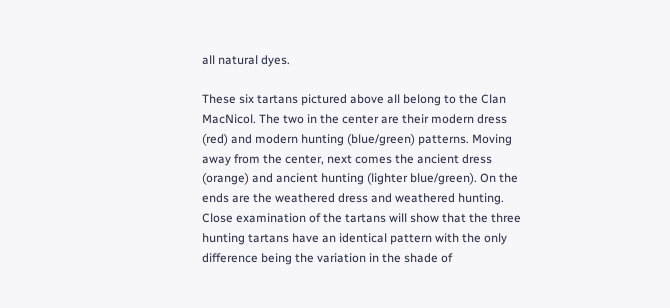all natural dyes.

These six tartans pictured above all belong to the Clan MacNicol. The two in the center are their modern dress (red) and modern hunting (blue/green) patterns. Moving away from the center, next comes the ancient dress (orange) and ancient hunting (lighter blue/green). On the ends are the weathered dress and weathered hunting. Close examination of the tartans will show that the three hunting tartans have an identical pattern with the only difference being the variation in the shade of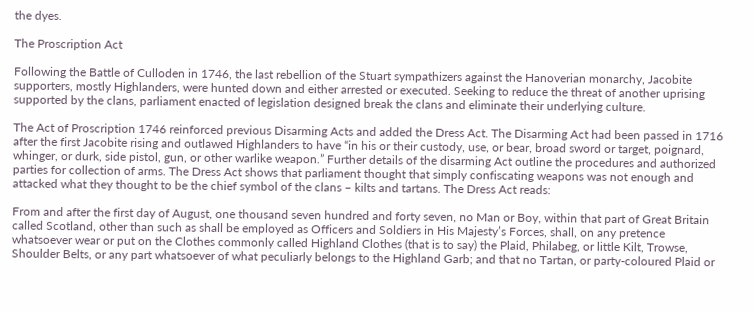the dyes.

The Proscription Act

Following the Battle of Culloden in 1746, the last rebellion of the Stuart sympathizers against the Hanoverian monarchy, Jacobite supporters, mostly Highlanders, were hunted down and either arrested or executed. Seeking to reduce the threat of another uprising supported by the clans, parliament enacted of legislation designed break the clans and eliminate their underlying culture.

The Act of Proscription 1746 reinforced previous Disarming Acts and added the Dress Act. The Disarming Act had been passed in 1716 after the first Jacobite rising and outlawed Highlanders to have “in his or their custody, use, or bear, broad sword or target, poignard, whinger, or durk, side pistol, gun, or other warlike weapon.” Further details of the disarming Act outline the procedures and authorized parties for collection of arms. The Dress Act shows that parliament thought that simply confiscating weapons was not enough and attacked what they thought to be the chief symbol of the clans – kilts and tartans. The Dress Act reads:

From and after the first day of August, one thousand seven hundred and forty seven, no Man or Boy, within that part of Great Britain called Scotland, other than such as shall be employed as Officers and Soldiers in His Majesty’s Forces, shall, on any pretence whatsoever wear or put on the Clothes commonly called Highland Clothes (that is to say) the Plaid, Philabeg, or little Kilt, Trowse, Shoulder Belts, or any part whatsoever of what peculiarly belongs to the Highland Garb; and that no Tartan, or party-coloured Plaid or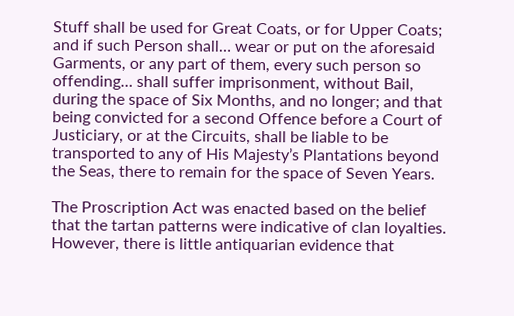Stuff shall be used for Great Coats, or for Upper Coats; and if such Person shall… wear or put on the aforesaid Garments, or any part of them, every such person so offending… shall suffer imprisonment, without Bail, during the space of Six Months, and no longer; and that being convicted for a second Offence before a Court of Justiciary, or at the Circuits, shall be liable to be transported to any of His Majesty’s Plantations beyond the Seas, there to remain for the space of Seven Years.

The Proscription Act was enacted based on the belief that the tartan patterns were indicative of clan loyalties. However, there is little antiquarian evidence that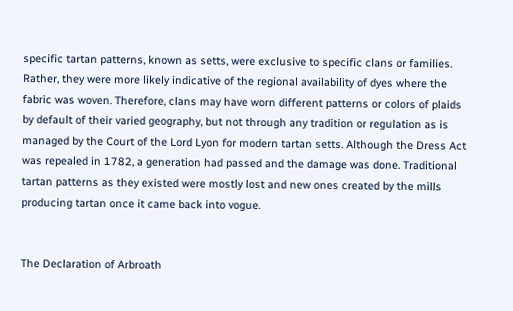specific tartan patterns, known as setts, were exclusive to specific clans or families. Rather, they were more likely indicative of the regional availability of dyes where the fabric was woven. Therefore, clans may have worn different patterns or colors of plaids by default of their varied geography, but not through any tradition or regulation as is managed by the Court of the Lord Lyon for modern tartan setts. Although the Dress Act was repealed in 1782, a generation had passed and the damage was done. Traditional tartan patterns as they existed were mostly lost and new ones created by the mills producing tartan once it came back into vogue.


The Declaration of Arbroath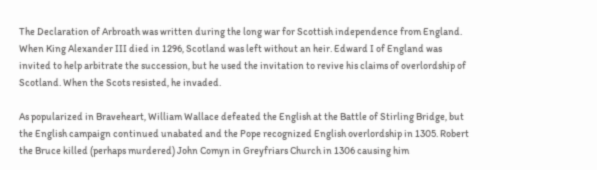The Declaration of Arbroath was written during the long war for Scottish independence from England. When King Alexander III died in 1296, Scotland was left without an heir. Edward I of England was invited to help arbitrate the succession, but he used the invitation to revive his claims of overlordship of Scotland. When the Scots resisted, he invaded.

As popularized in Braveheart, William Wallace defeated the English at the Battle of Stirling Bridge, but the English campaign continued unabated and the Pope recognized English overlordship in 1305. Robert the Bruce killed (perhaps murdered) John Comyn in Greyfriars Church in 1306 causing him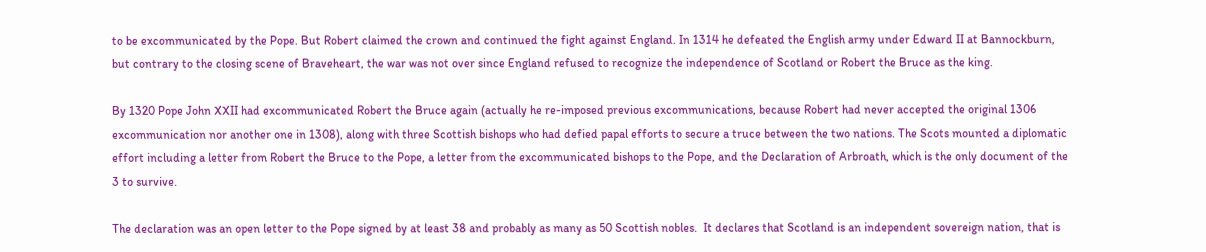to be excommunicated by the Pope. But Robert claimed the crown and continued the fight against England. In 1314 he defeated the English army under Edward II at Bannockburn, but contrary to the closing scene of Braveheart, the war was not over since England refused to recognize the independence of Scotland or Robert the Bruce as the king.

By 1320 Pope John XXII had excommunicated Robert the Bruce again (actually he re-imposed previous excommunications, because Robert had never accepted the original 1306 excommunication nor another one in 1308), along with three Scottish bishops who had defied papal efforts to secure a truce between the two nations. The Scots mounted a diplomatic effort including a letter from Robert the Bruce to the Pope, a letter from the excommunicated bishops to the Pope, and the Declaration of Arbroath, which is the only document of the 3 to survive.

The declaration was an open letter to the Pope signed by at least 38 and probably as many as 50 Scottish nobles.  It declares that Scotland is an independent sovereign nation, that is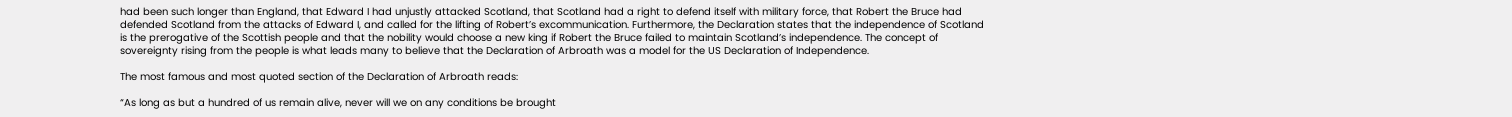had been such longer than England, that Edward I had unjustly attacked Scotland, that Scotland had a right to defend itself with military force, that Robert the Bruce had defended Scotland from the attacks of Edward I, and called for the lifting of Robert’s excommunication. Furthermore, the Declaration states that the independence of Scotland is the prerogative of the Scottish people and that the nobility would choose a new king if Robert the Bruce failed to maintain Scotland’s independence. The concept of sovereignty rising from the people is what leads many to believe that the Declaration of Arbroath was a model for the US Declaration of Independence.

The most famous and most quoted section of the Declaration of Arbroath reads:

“As long as but a hundred of us remain alive, never will we on any conditions be brought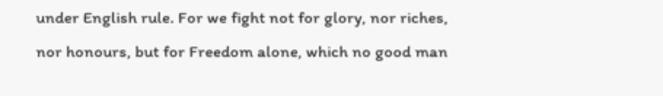under English rule. For we fight not for glory, nor riches, nor honours, but for Freedom alone, which no good man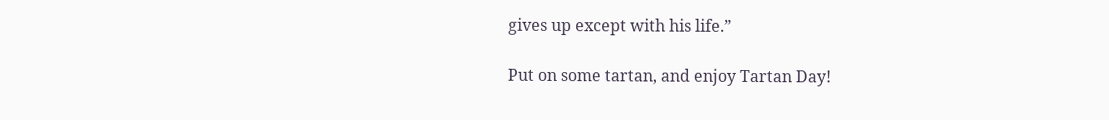gives up except with his life.”

Put on some tartan, and enjoy Tartan Day!